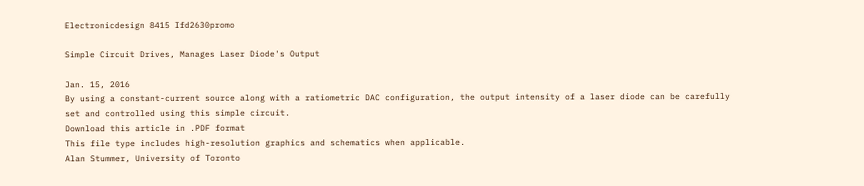Electronicdesign 8415 Ifd2630promo

Simple Circuit Drives, Manages Laser Diode's Output

Jan. 15, 2016
By using a constant-current source along with a ratiometric DAC configuration, the output intensity of a laser diode can be carefully set and controlled using this simple circuit.
Download this article in .PDF format
This file type includes high-resolution graphics and schematics when applicable.
Alan Stummer, University of Toronto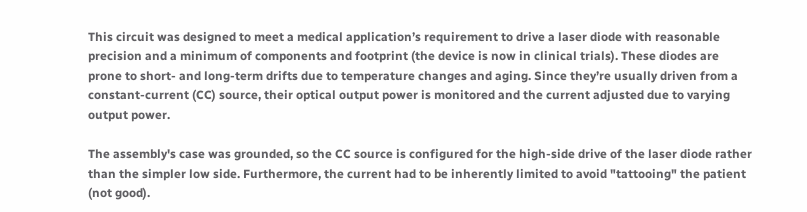This circuit was designed to meet a medical application’s requirement to drive a laser diode with reasonable precision and a minimum of components and footprint (the device is now in clinical trials). These diodes are prone to short- and long-term drifts due to temperature changes and aging. Since they’re usually driven from a constant-current (CC) source, their optical output power is monitored and the current adjusted due to varying output power.

The assembly's case was grounded, so the CC source is configured for the high-side drive of the laser diode rather than the simpler low side. Furthermore, the current had to be inherently limited to avoid "tattooing" the patient (not good).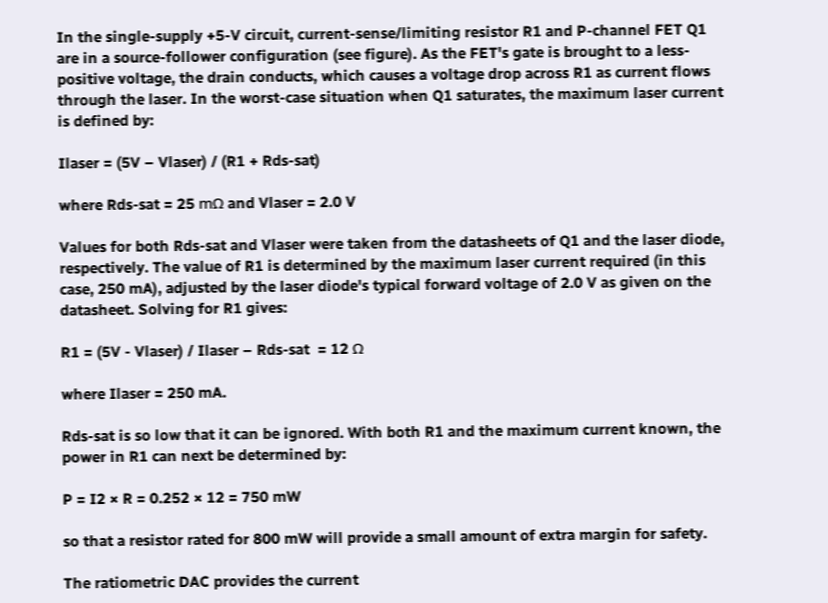In the single-supply +5-V circuit, current-sense/limiting resistor R1 and P-channel FET Q1 are in a source-follower configuration (see figure). As the FET's gate is brought to a less-positive voltage, the drain conducts, which causes a voltage drop across R1 as current flows through the laser. In the worst-case situation when Q1 saturates, the maximum laser current is defined by:

Ilaser = (5V – Vlaser) / (R1 + Rds-sat)

where Rds-sat = 25 mΩ and Vlaser = 2.0 V

Values for both Rds-sat and Vlaser were taken from the datasheets of Q1 and the laser diode, respectively. The value of R1 is determined by the maximum laser current required (in this case, 250 mA), adjusted by the laser diode's typical forward voltage of 2.0 V as given on the datasheet. Solving for R1 gives:

R1 = (5V - Vlaser) / Ilaser – Rds-sat  = 12 Ω

where Ilaser = 250 mA.

Rds-sat is so low that it can be ignored. With both R1 and the maximum current known, the power in R1 can next be determined by:

P = I2 × R = 0.252 × 12 = 750 mW

so that a resistor rated for 800 mW will provide a small amount of extra margin for safety.

The ratiometric DAC provides the current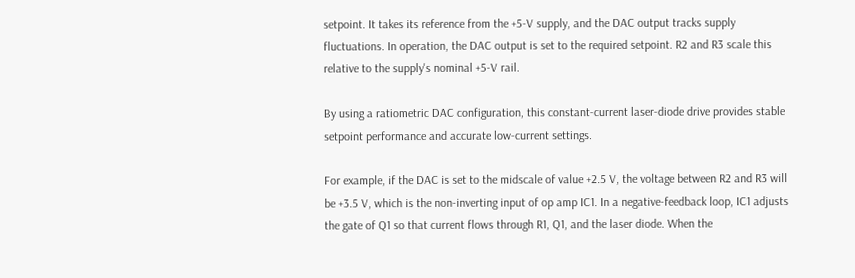setpoint. It takes its reference from the +5-V supply, and the DAC output tracks supply fluctuations. In operation, the DAC output is set to the required setpoint. R2 and R3 scale this relative to the supply's nominal +5-V rail.

By using a ratiometric DAC configuration, this constant-current laser-diode drive provides stable setpoint performance and accurate low-current settings.

For example, if the DAC is set to the midscale of value +2.5 V, the voltage between R2 and R3 will be +3.5 V, which is the non-inverting input of op amp IC1. In a negative-feedback loop, IC1 adjusts the gate of Q1 so that current flows through R1, Q1, and the laser diode. When the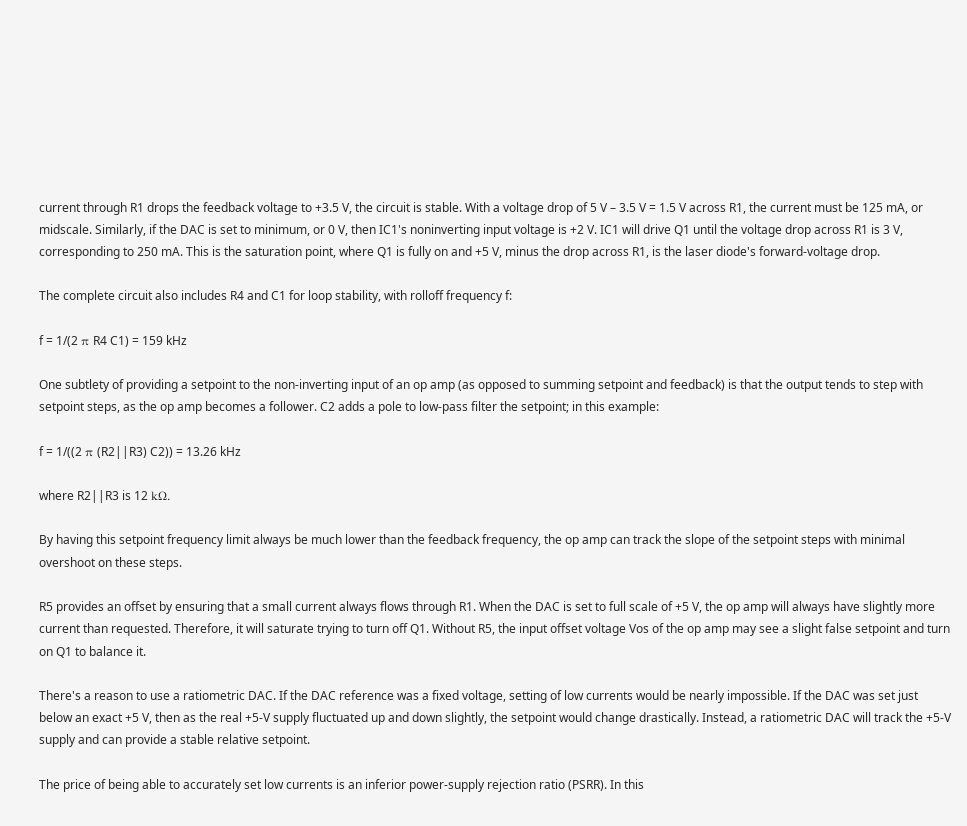current through R1 drops the feedback voltage to +3.5 V, the circuit is stable. With a voltage drop of 5 V – 3.5 V = 1.5 V across R1, the current must be 125 mA, or midscale. Similarly, if the DAC is set to minimum, or 0 V, then IC1's noninverting input voltage is +2 V. IC1 will drive Q1 until the voltage drop across R1 is 3 V, corresponding to 250 mA. This is the saturation point, where Q1 is fully on and +5 V, minus the drop across R1, is the laser diode's forward-voltage drop.

The complete circuit also includes R4 and C1 for loop stability, with rolloff frequency f:

f = 1/(2 π R4 C1) = 159 kHz

One subtlety of providing a setpoint to the non-inverting input of an op amp (as opposed to summing setpoint and feedback) is that the output tends to step with setpoint steps, as the op amp becomes a follower. C2 adds a pole to low-pass filter the setpoint; in this example:

f = 1/((2 π (R2||R3) C2)) = 13.26 kHz

where R2||R3 is 12 kΩ.

By having this setpoint frequency limit always be much lower than the feedback frequency, the op amp can track the slope of the setpoint steps with minimal overshoot on these steps.

R5 provides an offset by ensuring that a small current always flows through R1. When the DAC is set to full scale of +5 V, the op amp will always have slightly more current than requested. Therefore, it will saturate trying to turn off Q1. Without R5, the input offset voltage Vos of the op amp may see a slight false setpoint and turn on Q1 to balance it.

There's a reason to use a ratiometric DAC. If the DAC reference was a fixed voltage, setting of low currents would be nearly impossible. If the DAC was set just below an exact +5 V, then as the real +5-V supply fluctuated up and down slightly, the setpoint would change drastically. Instead, a ratiometric DAC will track the +5-V supply and can provide a stable relative setpoint.

The price of being able to accurately set low currents is an inferior power-supply rejection ratio (PSRR). In this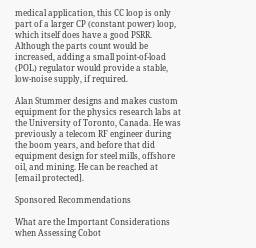medical application, this CC loop is only part of a larger CP (constant power) loop, which itself does have a good PSRR. Although the parts count would be increased, adding a small point-of-load (POL) regulator would provide a stable, low-noise supply, if required.

Alan Stummer designs and makes custom equipment for the physics research labs at the University of Toronto, Canada. He was previously a telecom RF engineer during the boom years, and before that did equipment design for steel mills, offshore oil, and mining. He can be reached at [email protected].

Sponsored Recommendations

What are the Important Considerations when Assessing Cobot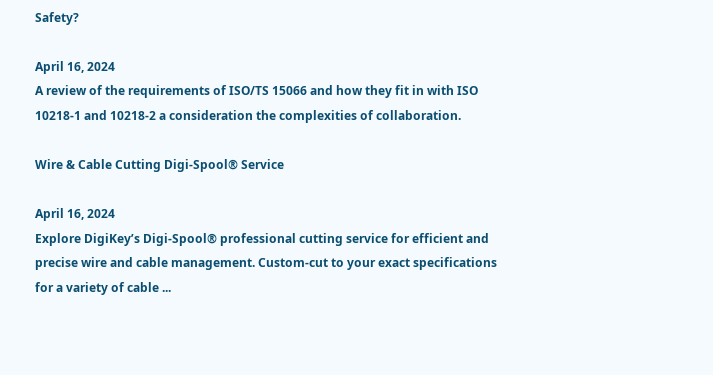Safety?

April 16, 2024
A review of the requirements of ISO/TS 15066 and how they fit in with ISO 10218-1 and 10218-2 a consideration the complexities of collaboration.

Wire & Cable Cutting Digi-Spool® Service

April 16, 2024
Explore DigiKey’s Digi-Spool® professional cutting service for efficient and precise wire and cable management. Custom-cut to your exact specifications for a variety of cable ...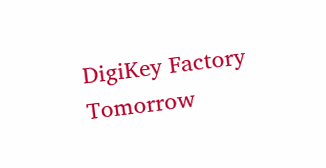DigiKey Factory Tomorrow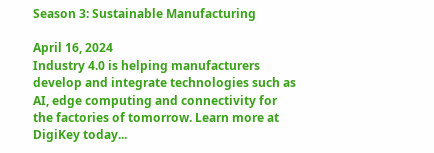Season 3: Sustainable Manufacturing

April 16, 2024
Industry 4.0 is helping manufacturers develop and integrate technologies such as AI, edge computing and connectivity for the factories of tomorrow. Learn more at DigiKey today...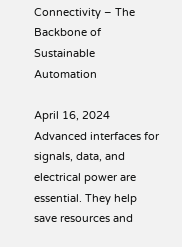Connectivity – The Backbone of Sustainable Automation

April 16, 2024
Advanced interfaces for signals, data, and electrical power are essential. They help save resources and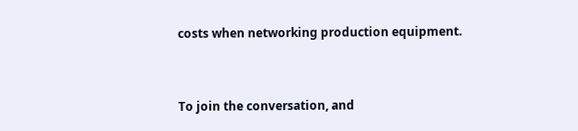costs when networking production equipment.


To join the conversation, and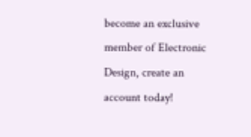become an exclusive member of Electronic Design, create an account today!